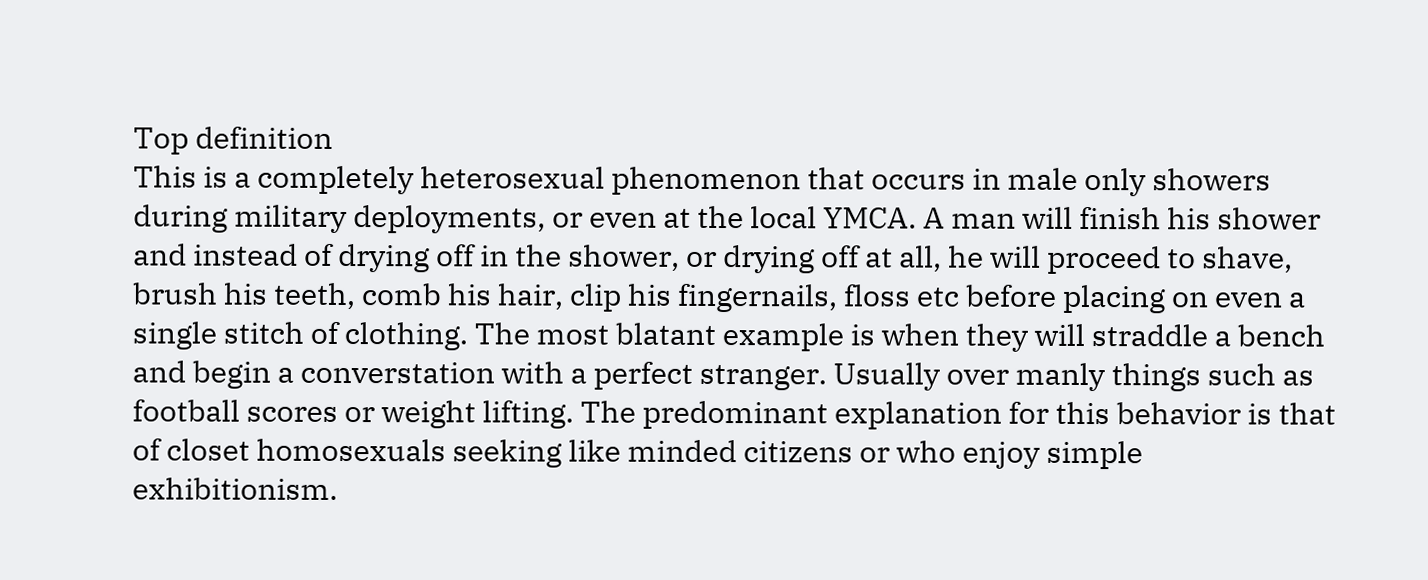Top definition
This is a completely heterosexual phenomenon that occurs in male only showers during military deployments, or even at the local YMCA. A man will finish his shower and instead of drying off in the shower, or drying off at all, he will proceed to shave, brush his teeth, comb his hair, clip his fingernails, floss etc before placing on even a single stitch of clothing. The most blatant example is when they will straddle a bench and begin a converstation with a perfect stranger. Usually over manly things such as football scores or weight lifting. The predominant explanation for this behavior is that of closet homosexuals seeking like minded citizens or who enjoy simple exhibitionism.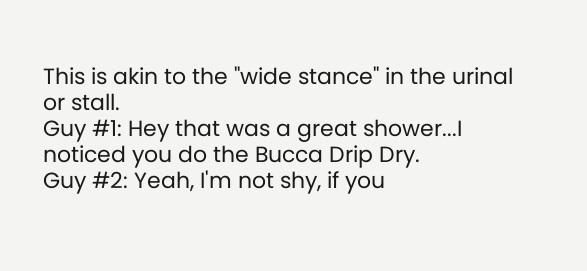This is akin to the "wide stance" in the urinal or stall.
Guy #1: Hey that was a great shower...I noticed you do the Bucca Drip Dry.
Guy #2: Yeah, I'm not shy, if you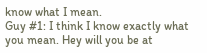know what I mean.
Guy #1: I think I know exactly what you mean. Hey will you be at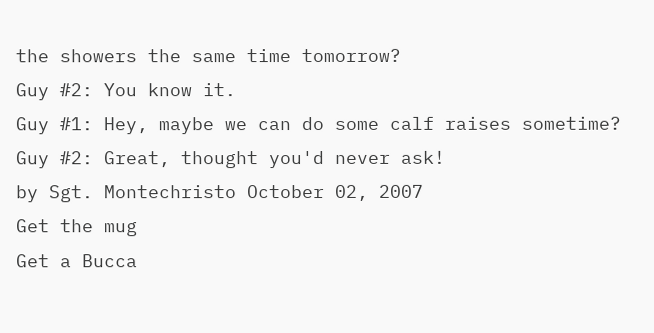the showers the same time tomorrow?
Guy #2: You know it.
Guy #1: Hey, maybe we can do some calf raises sometime?
Guy #2: Great, thought you'd never ask!
by Sgt. Montechristo October 02, 2007
Get the mug
Get a Bucca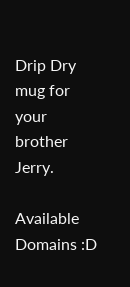Drip Dry mug for your brother Jerry.

Available Domains :D